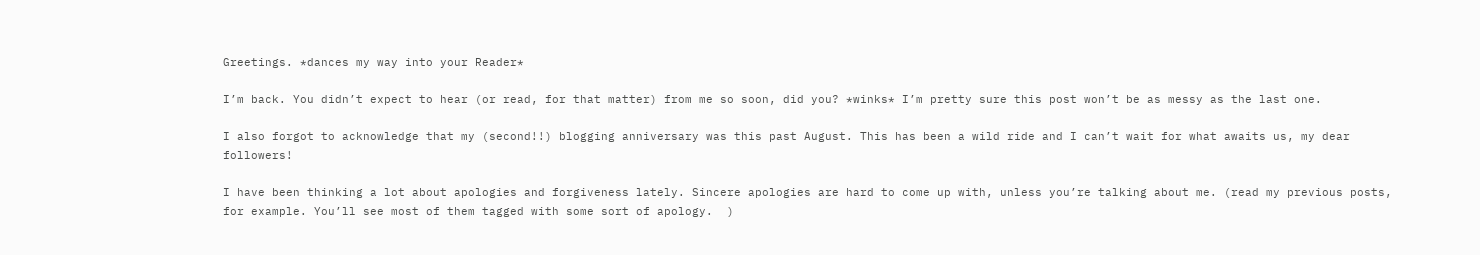Greetings. *dances my way into your Reader*

I’m back. You didn’t expect to hear (or read, for that matter) from me so soon, did you? *winks* I’m pretty sure this post won’t be as messy as the last one.

I also forgot to acknowledge that my (second!!) blogging anniversary was this past August. This has been a wild ride and I can’t wait for what awaits us, my dear followers!

I have been thinking a lot about apologies and forgiveness lately. Sincere apologies are hard to come up with, unless you’re talking about me. (read my previous posts, for example. You’ll see most of them tagged with some sort of apology.  )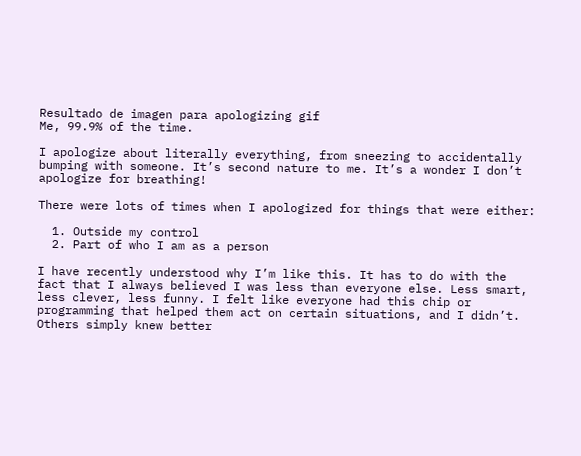Resultado de imagen para apologizing gif
Me, 99.9% of the time.

I apologize about literally everything, from sneezing to accidentally bumping with someone. It’s second nature to me. It’s a wonder I don’t apologize for breathing!

There were lots of times when I apologized for things that were either:

  1. Outside my control
  2. Part of who I am as a person

I have recently understood why I’m like this. It has to do with the fact that I always believed I was less than everyone else. Less smart, less clever, less funny. I felt like everyone had this chip or programming that helped them act on certain situations, and I didn’t. Others simply knew better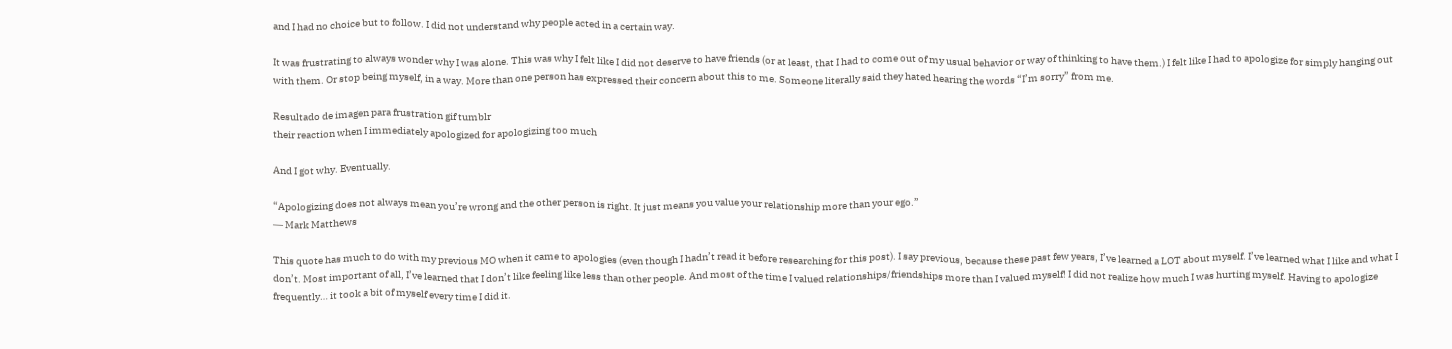and I had no choice but to follow. I did not understand why people acted in a certain way.

It was frustrating to always wonder why I was alone. This was why I felt like I did not deserve to have friends (or at least, that I had to come out of my usual behavior or way of thinking to have them.) I felt like I had to apologize for simply hanging out with them. Or stop being myself, in a way. More than one person has expressed their concern about this to me. Someone literally said they hated hearing the words “I’m sorry” from me.

Resultado de imagen para frustration gif tumblr
their reaction when I immediately apologized for apologizing too much

And I got why. Eventually.

“Apologizing does not always mean you’re wrong and the other person is right. It just means you value your relationship more than your ego.”
― Mark Matthews

This quote has much to do with my previous MO when it came to apologies (even though I hadn’t read it before researching for this post). I say previous, because these past few years, I’ve learned a LOT about myself. I’ve learned what I like and what I don’t. Most important of all, I’ve learned that I don’t like feeling like less than other people. And most of the time I valued relationships/friendships more than I valued myself! I did not realize how much I was hurting myself. Having to apologize frequently… it took a bit of myself every time I did it.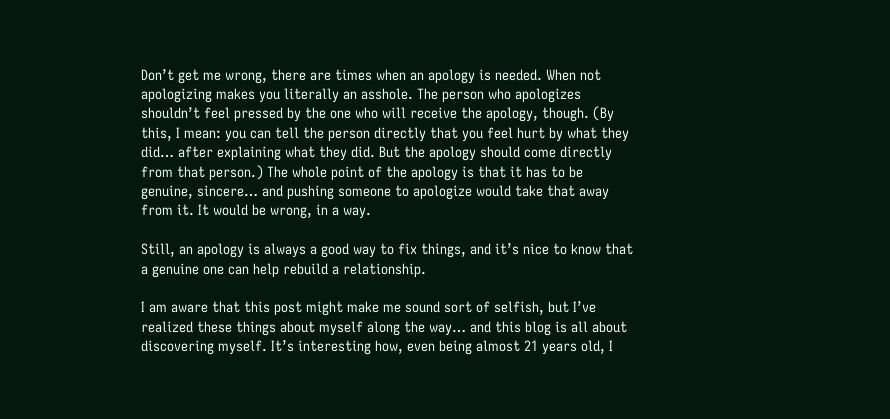Don’t get me wrong, there are times when an apology is needed. When not apologizing makes you literally an asshole. The person who apologizes shouldn’t feel pressed by the one who will receive the apology, though. (By this, I mean: you can tell the person directly that you feel hurt by what they did… after explaining what they did. But the apology should come directly from that person.) The whole point of the apology is that it has to be genuine, sincere… and pushing someone to apologize would take that away from it. It would be wrong, in a way.

Still, an apology is always a good way to fix things, and it’s nice to know that a genuine one can help rebuild a relationship.

I am aware that this post might make me sound sort of selfish, but I’ve realized these things about myself along the way… and this blog is all about discovering myself. It’s interesting how, even being almost 21 years old, I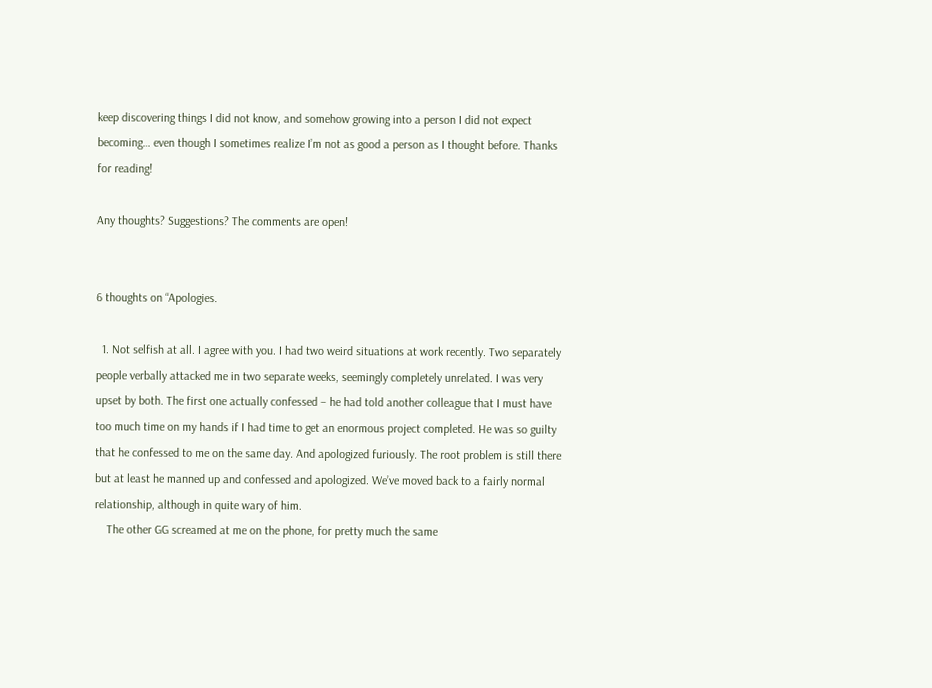keep discovering things I did not know, and somehow growing into a person I did not expect becoming… even though I sometimes realize I’m not as good a person as I thought before. Thanks for reading!

Any thoughts? Suggestions? The comments are open!


6 thoughts on “Apologies.

  1. Not selfish at all. I agree with you. I had two weird situations at work recently. Two separately people verbally attacked me in two separate weeks, seemingly completely unrelated. I was very upset by both. The first one actually confessed – he had told another colleague that I must have too much time on my hands if I had time to get an enormous project completed. He was so guilty that he confessed to me on the same day. And apologized furiously. The root problem is still there but at least he manned up and confessed and apologized. We’ve moved back to a fairly normal relationship, although in quite wary of him.
    The other GG screamed at me on the phone, for pretty much the same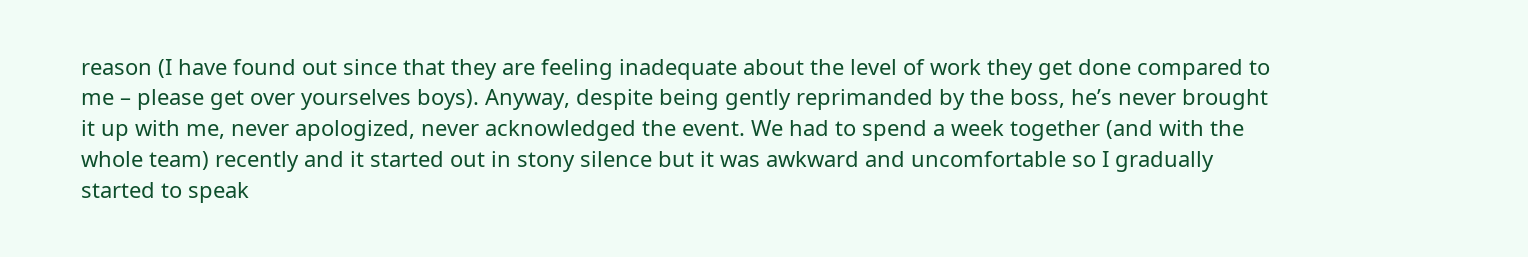reason (I have found out since that they are feeling inadequate about the level of work they get done compared to me – please get over yourselves boys). Anyway, despite being gently reprimanded by the boss, he’s never brought it up with me, never apologized, never acknowledged the event. We had to spend a week together (and with the whole team) recently and it started out in stony silence but it was awkward and uncomfortable so I gradually started to speak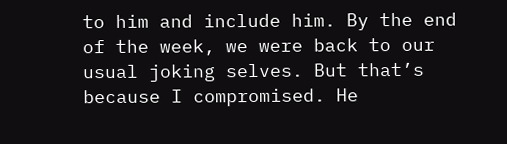to him and include him. By the end of the week, we were back to our usual joking selves. But that’s because I compromised. He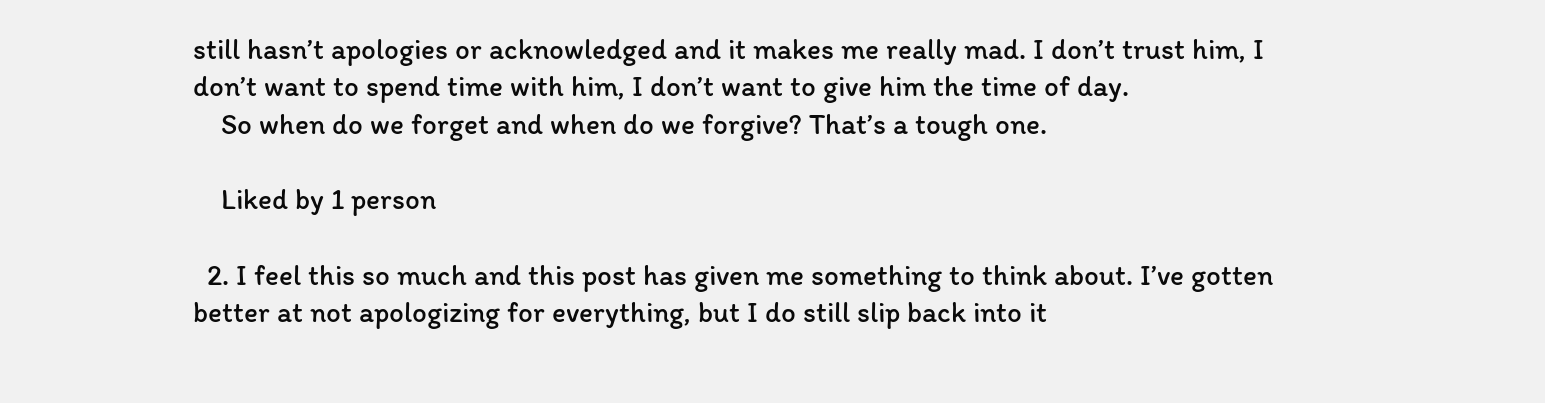still hasn’t apologies or acknowledged and it makes me really mad. I don’t trust him, I don’t want to spend time with him, I don’t want to give him the time of day.
    So when do we forget and when do we forgive? That’s a tough one.

    Liked by 1 person

  2. I feel this so much and this post has given me something to think about. I’ve gotten better at not apologizing for everything, but I do still slip back into it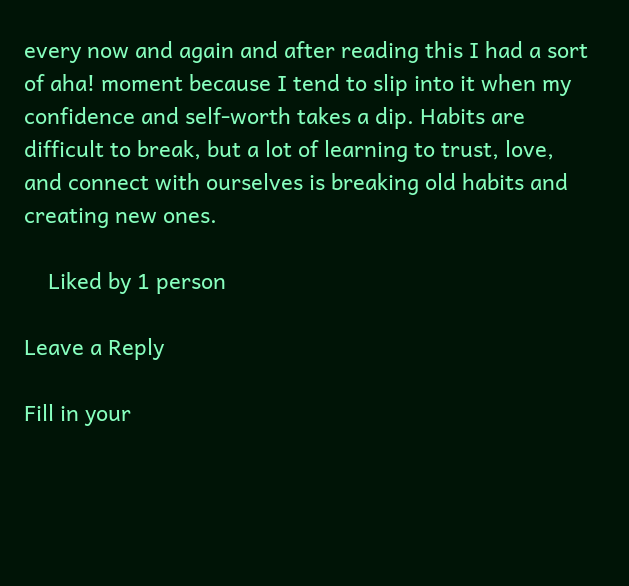every now and again and after reading this I had a sort of aha! moment because I tend to slip into it when my confidence and self-worth takes a dip. Habits are difficult to break, but a lot of learning to trust, love, and connect with ourselves is breaking old habits and creating new ones.

    Liked by 1 person

Leave a Reply

Fill in your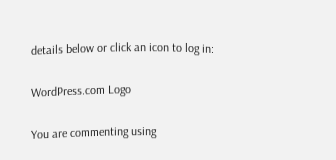details below or click an icon to log in:

WordPress.com Logo

You are commenting using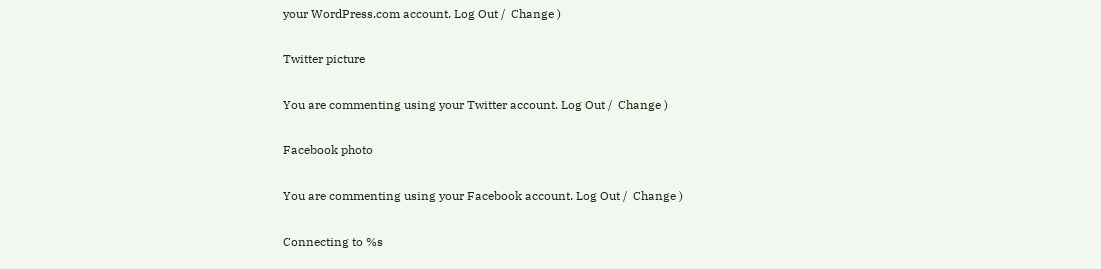your WordPress.com account. Log Out /  Change )

Twitter picture

You are commenting using your Twitter account. Log Out /  Change )

Facebook photo

You are commenting using your Facebook account. Log Out /  Change )

Connecting to %s